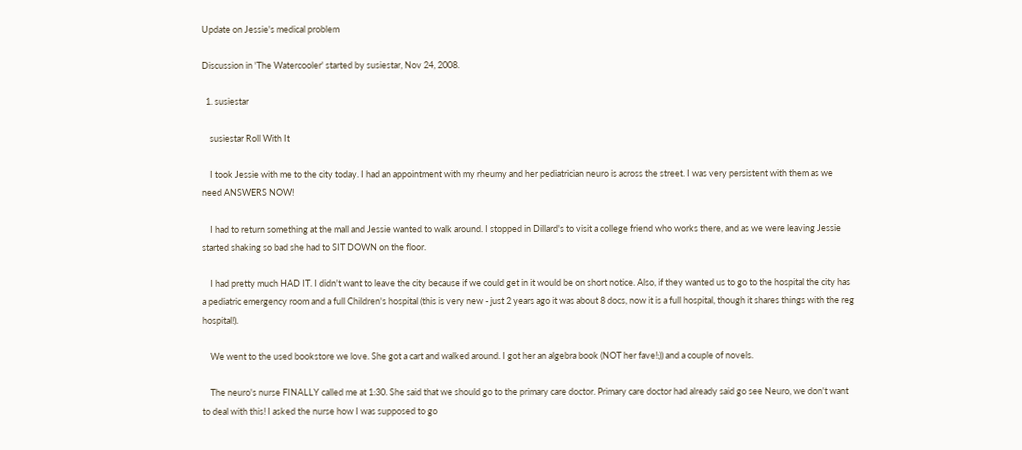Update on Jessie's medical problem

Discussion in 'The Watercooler' started by susiestar, Nov 24, 2008.

  1. susiestar

    susiestar Roll With It

    I took Jessie with me to the city today. I had an appointment with my rheumy and her pediatrician neuro is across the street. I was very persistent with them as we need ANSWERS NOW!

    I had to return something at the mall and Jessie wanted to walk around. I stopped in Dillard's to visit a college friend who works there, and as we were leaving Jessie started shaking so bad she had to SIT DOWN on the floor.

    I had pretty much HAD IT. I didn't want to leave the city because if we could get in it would be on short notice. Also, if they wanted us to go to the hospital the city has a pediatric emergency room and a full Children's hospital (this is very new - just 2 years ago it was about 8 docs, now it is a full hospital, though it shares things with the reg hospital!).

    We went to the used bookstore we love. She got a cart and walked around. I got her an algebra book (NOT her fave!;)) and a couple of novels.

    The neuro's nurse FINALLY called me at 1:30. She said that we should go to the primary care doctor. Primary care doctor had already said go see Neuro, we don't want to deal with this! I asked the nurse how I was supposed to go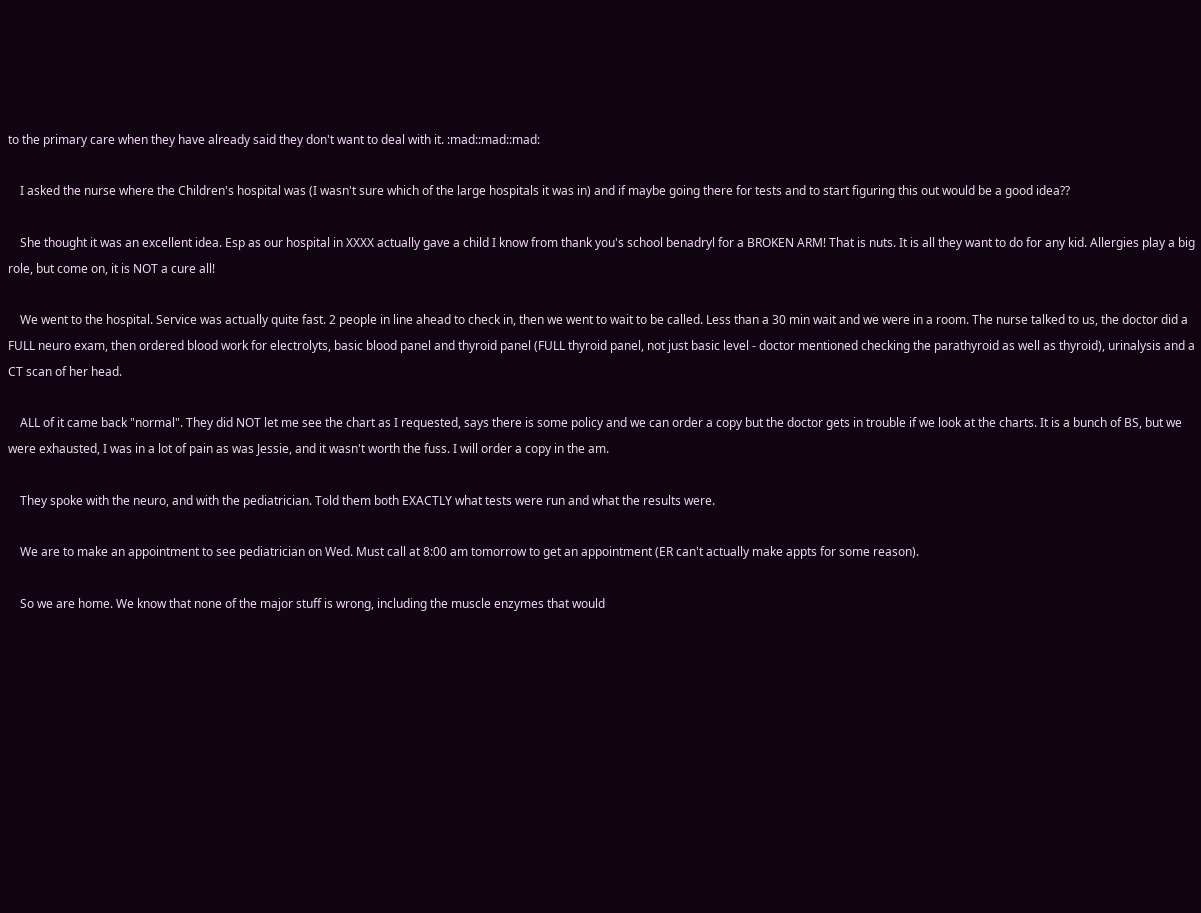to the primary care when they have already said they don't want to deal with it. :mad::mad::mad:

    I asked the nurse where the Children's hospital was (I wasn't sure which of the large hospitals it was in) and if maybe going there for tests and to start figuring this out would be a good idea??

    She thought it was an excellent idea. Esp as our hospital in XXXX actually gave a child I know from thank you's school benadryl for a BROKEN ARM! That is nuts. It is all they want to do for any kid. Allergies play a big role, but come on, it is NOT a cure all!

    We went to the hospital. Service was actually quite fast. 2 people in line ahead to check in, then we went to wait to be called. Less than a 30 min wait and we were in a room. The nurse talked to us, the doctor did a FULL neuro exam, then ordered blood work for electrolyts, basic blood panel and thyroid panel (FULL thyroid panel, not just basic level - doctor mentioned checking the parathyroid as well as thyroid), urinalysis and a CT scan of her head.

    ALL of it came back "normal". They did NOT let me see the chart as I requested, says there is some policy and we can order a copy but the doctor gets in trouble if we look at the charts. It is a bunch of BS, but we were exhausted, I was in a lot of pain as was Jessie, and it wasn't worth the fuss. I will order a copy in the am.

    They spoke with the neuro, and with the pediatrician. Told them both EXACTLY what tests were run and what the results were.

    We are to make an appointment to see pediatrician on Wed. Must call at 8:00 am tomorrow to get an appointment (ER can't actually make appts for some reason).

    So we are home. We know that none of the major stuff is wrong, including the muscle enzymes that would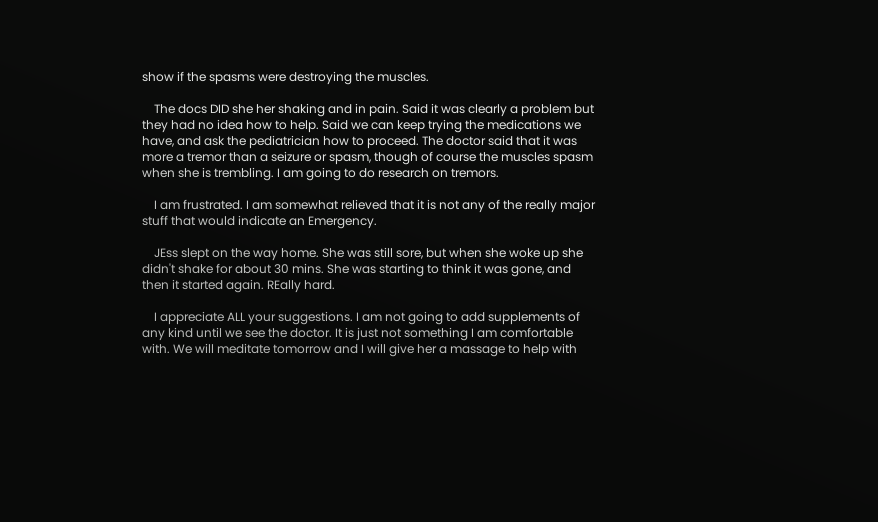show if the spasms were destroying the muscles.

    The docs DID she her shaking and in pain. Said it was clearly a problem but they had no idea how to help. Said we can keep trying the medications we have, and ask the pediatrician how to proceed. The doctor said that it was more a tremor than a seizure or spasm, though of course the muscles spasm when she is trembling. I am going to do research on tremors.

    I am frustrated. I am somewhat relieved that it is not any of the really major stuff that would indicate an Emergency.

    JEss slept on the way home. She was still sore, but when she woke up she didn't shake for about 30 mins. She was starting to think it was gone, and then it started again. REally hard.

    I appreciate ALL your suggestions. I am not going to add supplements of any kind until we see the doctor. It is just not something I am comfortable with. We will meditate tomorrow and I will give her a massage to help with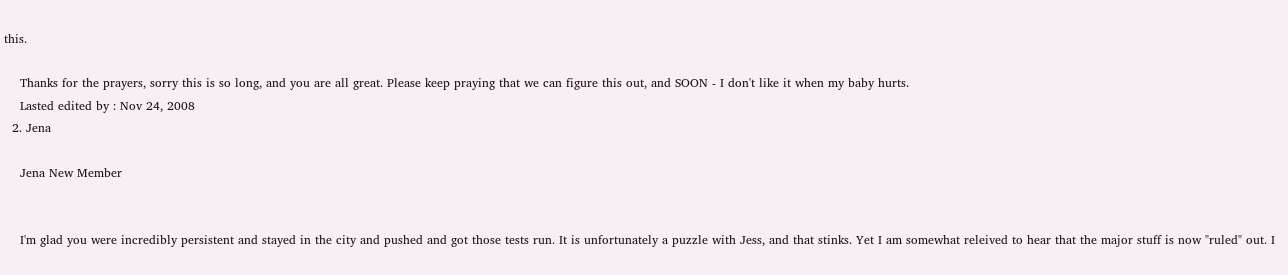this.

    Thanks for the prayers, sorry this is so long, and you are all great. Please keep praying that we can figure this out, and SOON - I don't like it when my baby hurts.
    Lasted edited by : Nov 24, 2008
  2. Jena

    Jena New Member


    I'm glad you were incredibly persistent and stayed in the city and pushed and got those tests run. It is unfortunately a puzzle with Jess, and that stinks. Yet I am somewhat releived to hear that the major stuff is now "ruled" out. I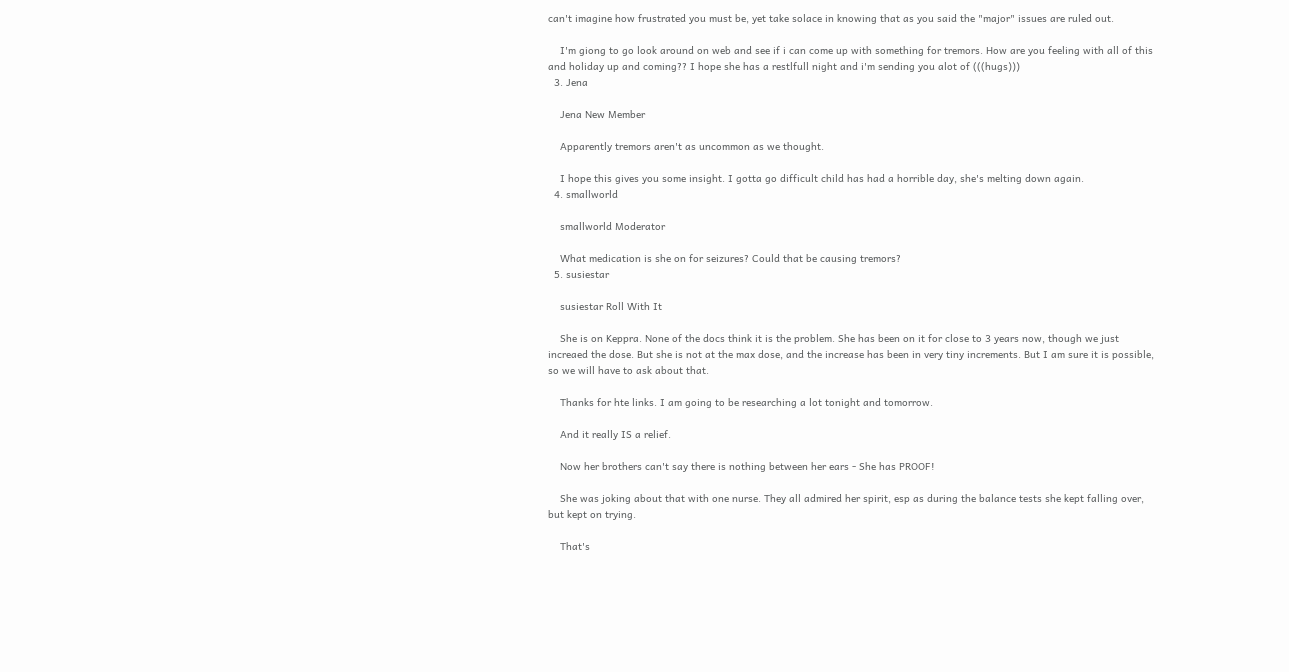can't imagine how frustrated you must be, yet take solace in knowing that as you said the "major" issues are ruled out.

    I'm giong to go look around on web and see if i can come up with something for tremors. How are you feeling with all of this and holiday up and coming?? I hope she has a restlfull night and i'm sending you alot of (((hugs)))
  3. Jena

    Jena New Member

    Apparently tremors aren't as uncommon as we thought.

    I hope this gives you some insight. I gotta go difficult child has had a horrible day, she's melting down again.
  4. smallworld

    smallworld Moderator

    What medication is she on for seizures? Could that be causing tremors?
  5. susiestar

    susiestar Roll With It

    She is on Keppra. None of the docs think it is the problem. She has been on it for close to 3 years now, though we just increaed the dose. But she is not at the max dose, and the increase has been in very tiny increments. But I am sure it is possible, so we will have to ask about that.

    Thanks for hte links. I am going to be researching a lot tonight and tomorrow.

    And it really IS a relief.

    Now her brothers can't say there is nothing between her ears - She has PROOF!

    She was joking about that with one nurse. They all admired her spirit, esp as during the balance tests she kept falling over, but kept on trying.

    That's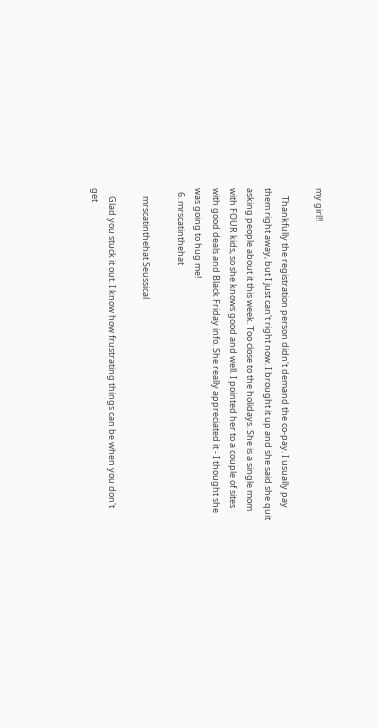my girl!!

    Thankfully the registration person didn't demand the co-pay. I usually pay them right away, but I just can't right now. I brought it up and she said she quit asking people about it this week. Too close to the holidays. She is a single mom with FOUR kids, so she knows good and well. I pointed her to a couple of sites with good deals and Black Friday info. She really appreciated it - I thought she was going to hug me!
  6. mrscatinthehat

    mrscatinthehat Seussical

    Glad you stuck it out. I know how frustrating things can be when you don't get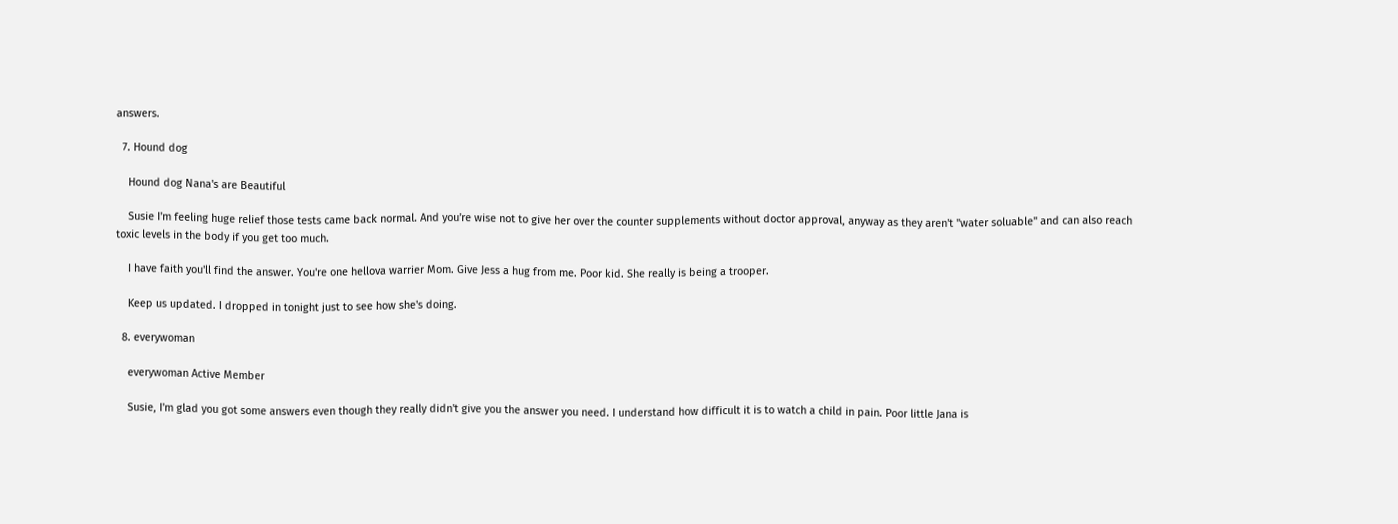answers.

  7. Hound dog

    Hound dog Nana's are Beautiful

    Susie I'm feeling huge relief those tests came back normal. And you're wise not to give her over the counter supplements without doctor approval, anyway as they aren't "water soluable" and can also reach toxic levels in the body if you get too much.

    I have faith you'll find the answer. You're one hellova warrier Mom. Give Jess a hug from me. Poor kid. She really is being a trooper.

    Keep us updated. I dropped in tonight just to see how she's doing.

  8. everywoman

    everywoman Active Member

    Susie, I'm glad you got some answers even though they really didn't give you the answer you need. I understand how difficult it is to watch a child in pain. Poor little Jana is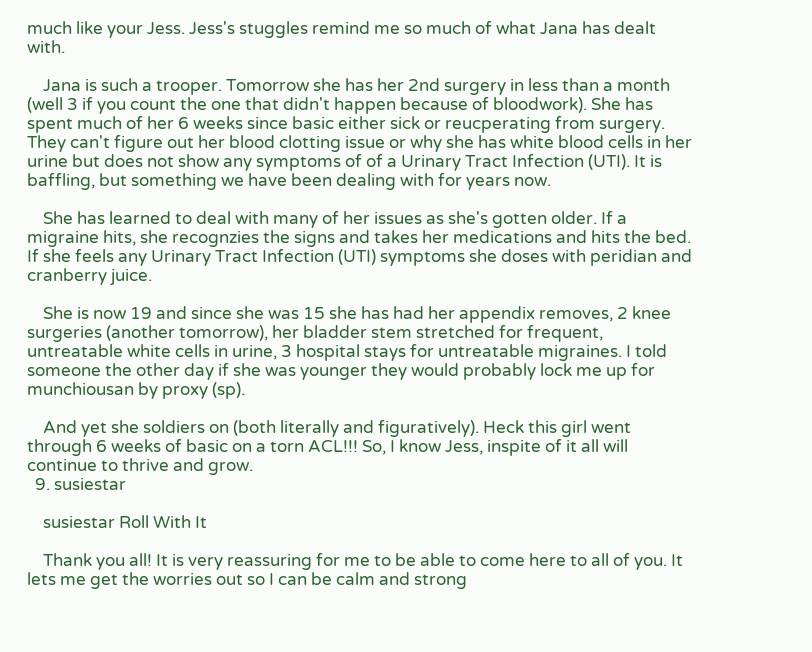much like your Jess. Jess's stuggles remind me so much of what Jana has dealt with.

    Jana is such a trooper. Tomorrow she has her 2nd surgery in less than a month (well 3 if you count the one that didn't happen because of bloodwork). She has spent much of her 6 weeks since basic either sick or reucperating from surgery. They can't figure out her blood clotting issue or why she has white blood cells in her urine but does not show any symptoms of of a Urinary Tract Infection (UTI). It is baffling, but something we have been dealing with for years now.

    She has learned to deal with many of her issues as she's gotten older. If a migraine hits, she recognzies the signs and takes her medications and hits the bed. If she feels any Urinary Tract Infection (UTI) symptoms she doses with peridian and cranberry juice.

    She is now 19 and since she was 15 she has had her appendix removes, 2 knee surgeries (another tomorrow), her bladder stem stretched for frequent, untreatable white cells in urine, 3 hospital stays for untreatable migraines. I told someone the other day if she was younger they would probably lock me up for munchiousan by proxy (sp).

    And yet she soldiers on (both literally and figuratively). Heck this girl went through 6 weeks of basic on a torn ACL!!! So, I know Jess, inspite of it all will continue to thrive and grow.
  9. susiestar

    susiestar Roll With It

    Thank you all! It is very reassuring for me to be able to come here to all of you. It lets me get the worries out so I can be calm and strong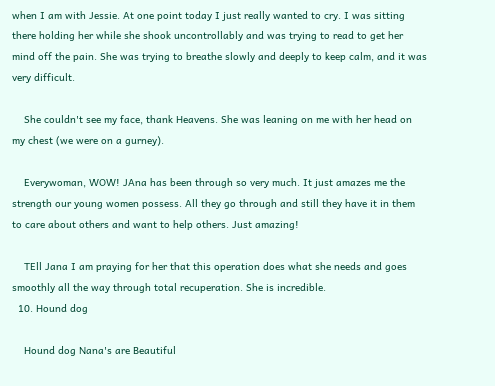when I am with Jessie. At one point today I just really wanted to cry. I was sitting there holding her while she shook uncontrollably and was trying to read to get her mind off the pain. She was trying to breathe slowly and deeply to keep calm, and it was very difficult.

    She couldn't see my face, thank Heavens. She was leaning on me with her head on my chest (we were on a gurney).

    Everywoman, WOW! JAna has been through so very much. It just amazes me the strength our young women possess. All they go through and still they have it in them to care about others and want to help others. Just amazing!

    TEll Jana I am praying for her that this operation does what she needs and goes smoothly all the way through total recuperation. She is incredible.
  10. Hound dog

    Hound dog Nana's are Beautiful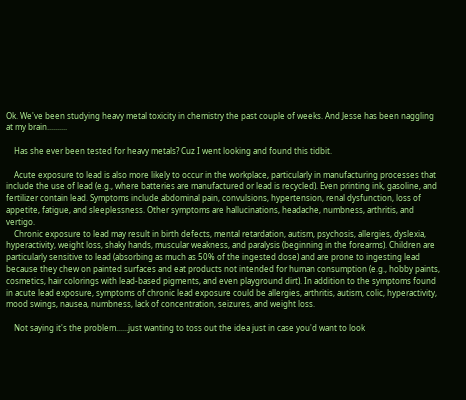Ok. We've been studying heavy metal toxicity in chemistry the past couple of weeks. And Jesse has been naggling at my brain..........

    Has she ever been tested for heavy metals? Cuz I went looking and found this tidbit.

    Acute exposure to lead is also more likely to occur in the workplace, particularly in manufacturing processes that include the use of lead (e.g., where batteries are manufactured or lead is recycled). Even printing ink, gasoline, and fertilizer contain lead. Symptoms include abdominal pain, convulsions, hypertension, renal dysfunction, loss of appetite, fatigue, and sleeplessness. Other symptoms are hallucinations, headache, numbness, arthritis, and vertigo.
    Chronic exposure to lead may result in birth defects, mental retardation, autism, psychosis, allergies, dyslexia, hyperactivity, weight loss, shaky hands, muscular weakness, and paralysis (beginning in the forearms). Children are particularly sensitive to lead (absorbing as much as 50% of the ingested dose) and are prone to ingesting lead because they chew on painted surfaces and eat products not intended for human consumption (e.g., hobby paints, cosmetics, hair colorings with lead-based pigments, and even playground dirt). In addition to the symptoms found in acute lead exposure, symptoms of chronic lead exposure could be allergies, arthritis, autism, colic, hyperactivity, mood swings, nausea, numbness, lack of concentration, seizures, and weight loss.

    Not saying it's the problem......just wanting to toss out the idea just in case you'd want to look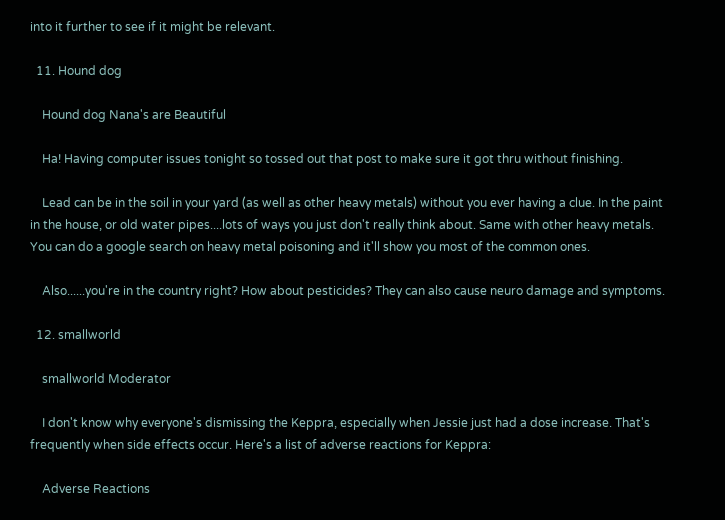into it further to see if it might be relevant.

  11. Hound dog

    Hound dog Nana's are Beautiful

    Ha! Having computer issues tonight so tossed out that post to make sure it got thru without finishing.

    Lead can be in the soil in your yard (as well as other heavy metals) without you ever having a clue. In the paint in the house, or old water pipes....lots of ways you just don't really think about. Same with other heavy metals. You can do a google search on heavy metal poisoning and it'll show you most of the common ones.

    Also......you're in the country right? How about pesticides? They can also cause neuro damage and symptoms.

  12. smallworld

    smallworld Moderator

    I don't know why everyone's dismissing the Keppra, especially when Jessie just had a dose increase. That's frequently when side effects occur. Here's a list of adverse reactions for Keppra:

    Adverse Reactions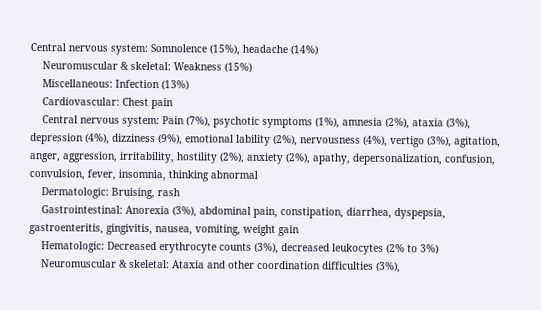Central nervous system: Somnolence (15%), headache (14%)
    Neuromuscular & skeletal: Weakness (15%)
    Miscellaneous: Infection (13%)
    Cardiovascular: Chest pain
    Central nervous system: Pain (7%), psychotic symptoms (1%), amnesia (2%), ataxia (3%), depression (4%), dizziness (9%), emotional lability (2%), nervousness (4%), vertigo (3%), agitation, anger, aggression, irritability, hostility (2%), anxiety (2%), apathy, depersonalization, confusion, convulsion, fever, insomnia, thinking abnormal
    Dermatologic: Bruising, rash
    Gastrointestinal: Anorexia (3%), abdominal pain, constipation, diarrhea, dyspepsia, gastroenteritis, gingivitis, nausea, vomiting, weight gain
    Hematologic: Decreased erythrocyte counts (3%), decreased leukocytes (2% to 3%)
    Neuromuscular & skeletal: Ataxia and other coordination difficulties (3%),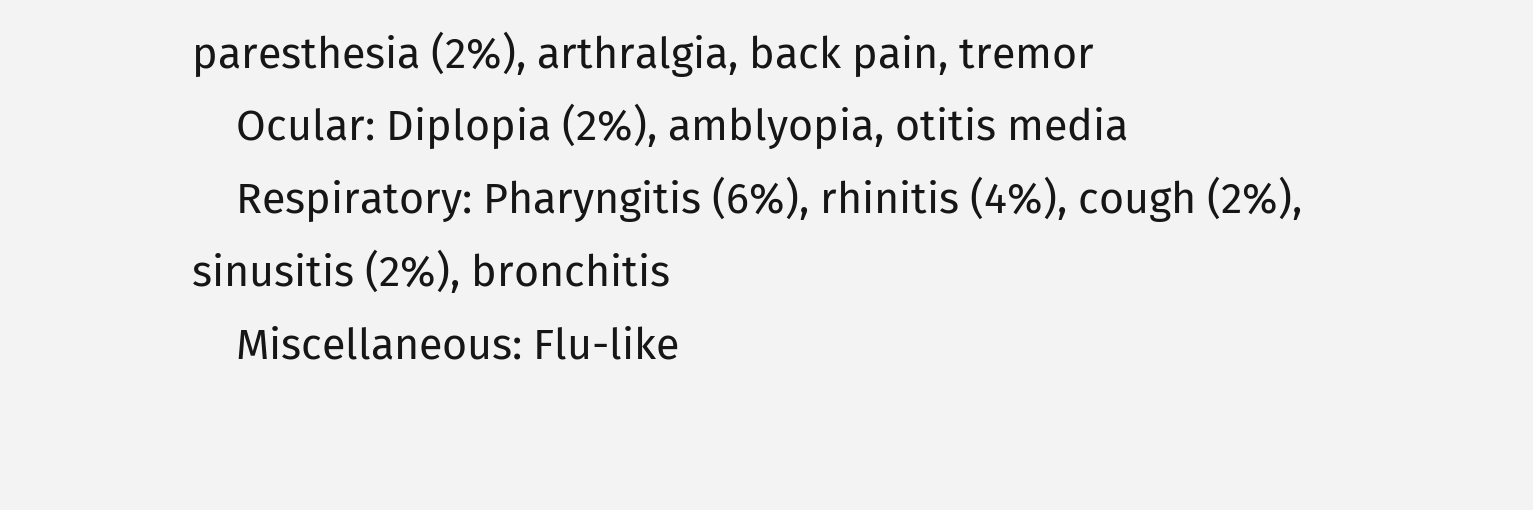paresthesia (2%), arthralgia, back pain, tremor
    Ocular: Diplopia (2%), amblyopia, otitis media
    Respiratory: Pharyngitis (6%), rhinitis (4%), cough (2%), sinusitis (2%), bronchitis
    Miscellaneous: Flu-like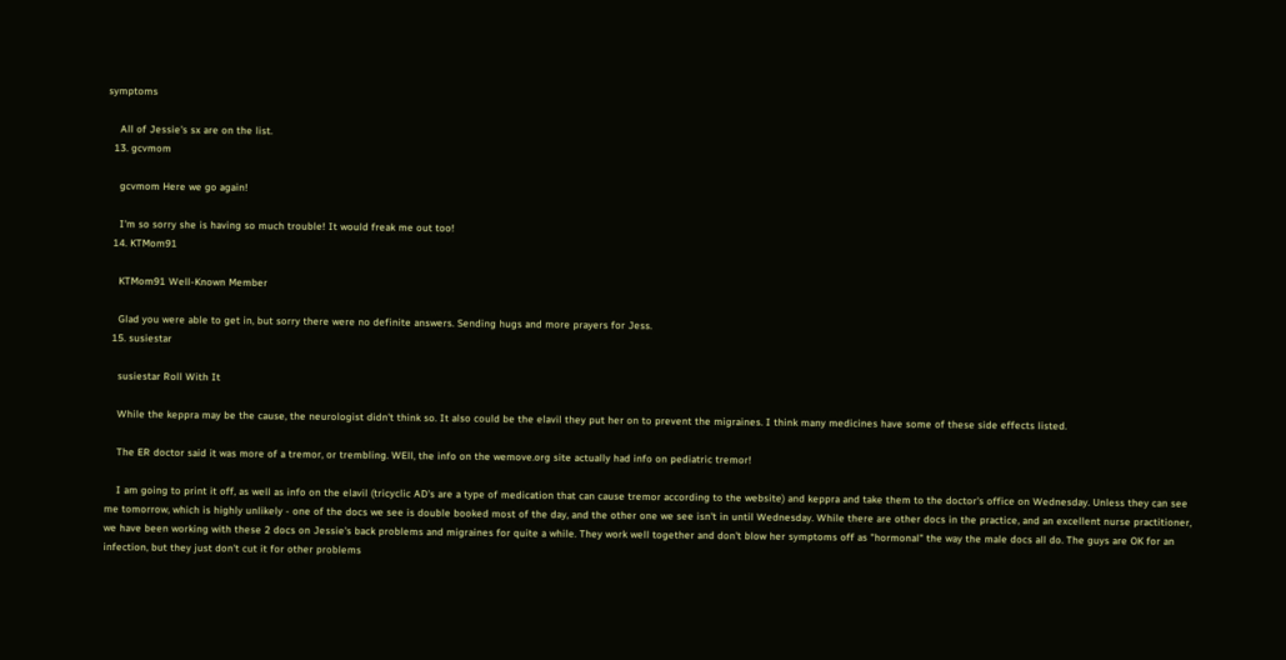symptoms

    All of Jessie's sx are on the list.
  13. gcvmom

    gcvmom Here we go again!

    I'm so sorry she is having so much trouble! It would freak me out too!
  14. KTMom91

    KTMom91 Well-Known Member

    Glad you were able to get in, but sorry there were no definite answers. Sending hugs and more prayers for Jess.
  15. susiestar

    susiestar Roll With It

    While the keppra may be the cause, the neurologist didn't think so. It also could be the elavil they put her on to prevent the migraines. I think many medicines have some of these side effects listed.

    The ER doctor said it was more of a tremor, or trembling. WEll, the info on the wemove.org site actually had info on pediatric tremor!

    I am going to print it off, as well as info on the elavil (tricyclic AD's are a type of medication that can cause tremor according to the website) and keppra and take them to the doctor's office on Wednesday. Unless they can see me tomorrow, which is highly unlikely - one of the docs we see is double booked most of the day, and the other one we see isn't in until Wednesday. While there are other docs in the practice, and an excellent nurse practitioner, we have been working with these 2 docs on Jessie's back problems and migraines for quite a while. They work well together and don't blow her symptoms off as "hormonal" the way the male docs all do. The guys are OK for an infection, but they just don't cut it for other problems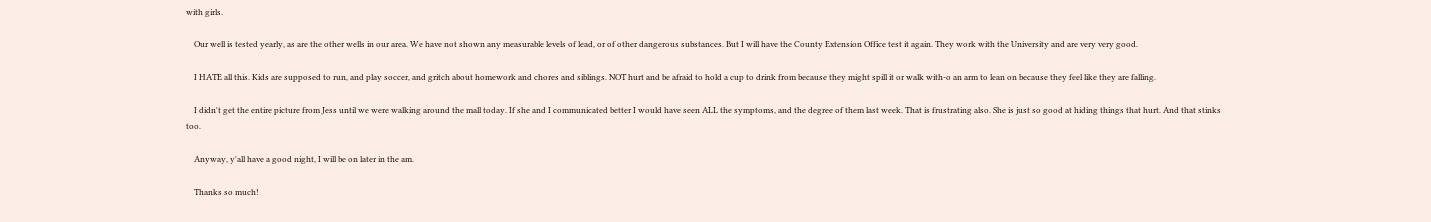with girls.

    Our well is tested yearly, as are the other wells in our area. We have not shown any measurable levels of lead, or of other dangerous substances. But I will have the County Extension Office test it again. They work with the University and are very very good.

    I HATE all this. Kids are supposed to run, and play soccer, and gritch about homework and chores and siblings. NOT hurt and be afraid to hold a cup to drink from because they might spill it or walk with-o an arm to lean on because they feel like they are falling.

    I didn't get the entire picture from Jess until we were walking around the mall today. If she and I communicated better I would have seen ALL the symptoms, and the degree of them last week. That is frustrating also. She is just so good at hiding things that hurt. And that stinks too.

    Anyway, y'all have a good night, I will be on later in the am.

    Thanks so much!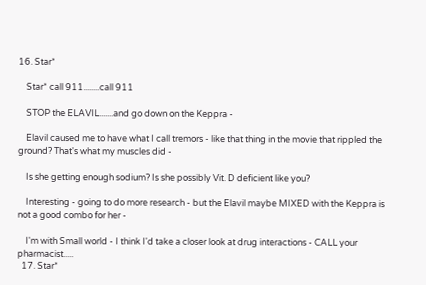16. Star*

    Star* call 911........call 911

    STOP the ELAVIL.......and go down on the Keppra -

    Elavil caused me to have what I call tremors - like that thing in the movie that rippled the ground? That's what my muscles did -

    Is she getting enough sodium? Is she possibly Vit. D deficient like you?

    Interesting - going to do more research - but the Elavil maybe MIXED with the Keppra is not a good combo for her -

    I'm with Small world - I think I'd take a closer look at drug interactions - CALL your pharmacist.....
  17. Star*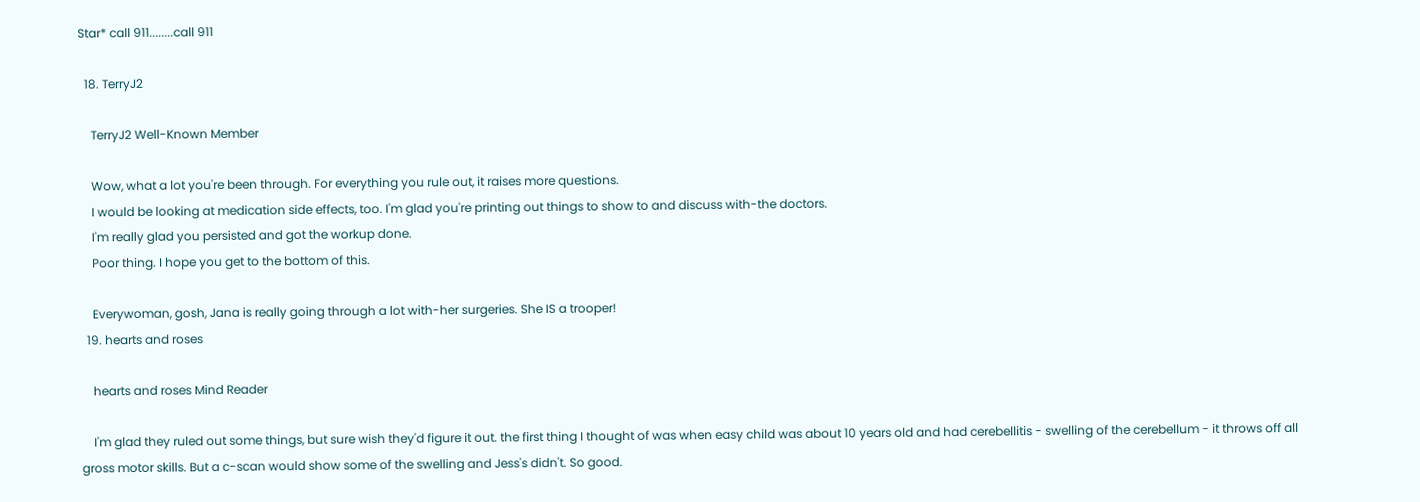Star* call 911........call 911

  18. TerryJ2

    TerryJ2 Well-Known Member

    Wow, what a lot you're been through. For everything you rule out, it raises more questions.
    I would be looking at medication side effects, too. I'm glad you're printing out things to show to and discuss with-the doctors.
    I'm really glad you persisted and got the workup done.
    Poor thing. I hope you get to the bottom of this.

    Everywoman, gosh, Jana is really going through a lot with-her surgeries. She IS a trooper!
  19. hearts and roses

    hearts and roses Mind Reader

    I'm glad they ruled out some things, but sure wish they'd figure it out. the first thing I thought of was when easy child was about 10 years old and had cerebellitis - swelling of the cerebellum - it throws off all gross motor skills. But a c-scan would show some of the swelling and Jess's didn't. So good.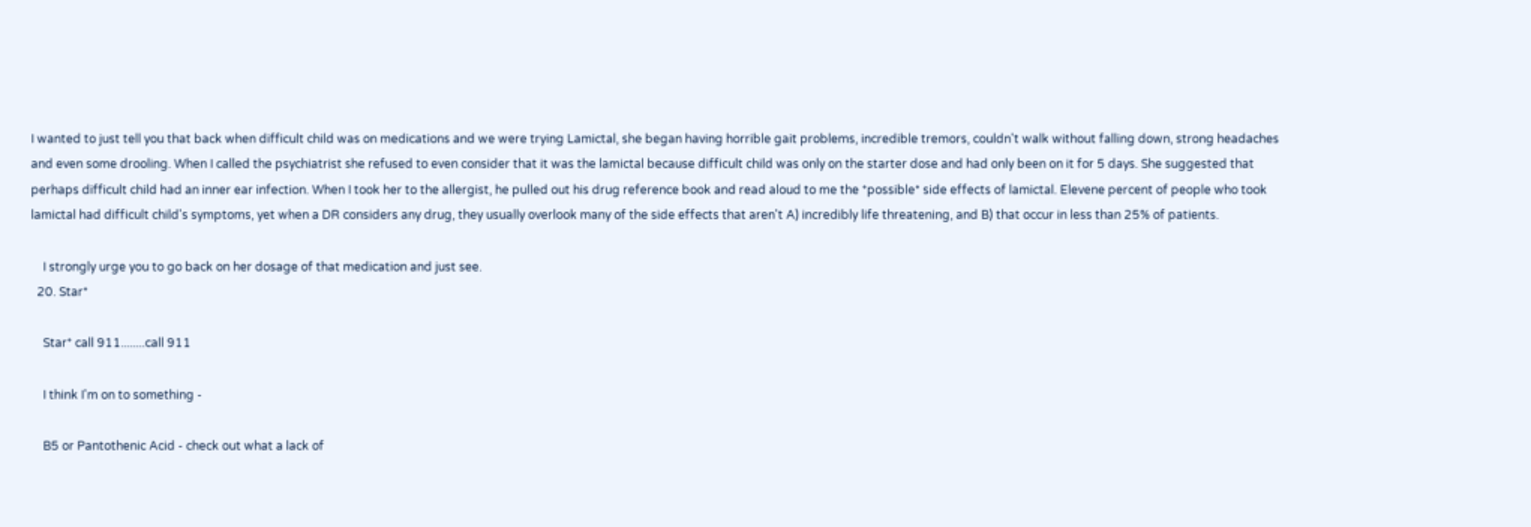I wanted to just tell you that back when difficult child was on medications and we were trying Lamictal, she began having horrible gait problems, incredible tremors, couldn't walk without falling down, strong headaches and even some drooling. When I called the psychiatrist she refused to even consider that it was the lamictal because difficult child was only on the starter dose and had only been on it for 5 days. She suggested that perhaps difficult child had an inner ear infection. When I took her to the allergist, he pulled out his drug reference book and read aloud to me the *possible* side effects of lamictal. Elevene percent of people who took lamictal had difficult child's symptoms, yet when a DR considers any drug, they usually overlook many of the side effects that aren't A) incredibly life threatening, and B) that occur in less than 25% of patients.

    I strongly urge you to go back on her dosage of that medication and just see.
  20. Star*

    Star* call 911........call 911

    I think I'm on to something -

    B5 or Pantothenic Acid - check out what a lack of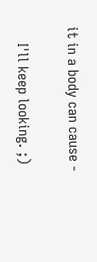it in a body can cause -

    I'll keep looking. ;)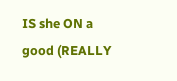IS she ON a good (REALLY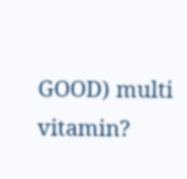GOOD) multi vitamin?